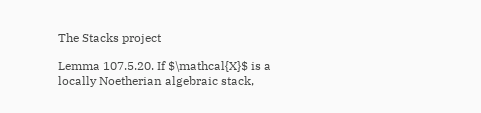The Stacks project

Lemma 107.5.20. If $\mathcal{X}$ is a locally Noetherian algebraic stack,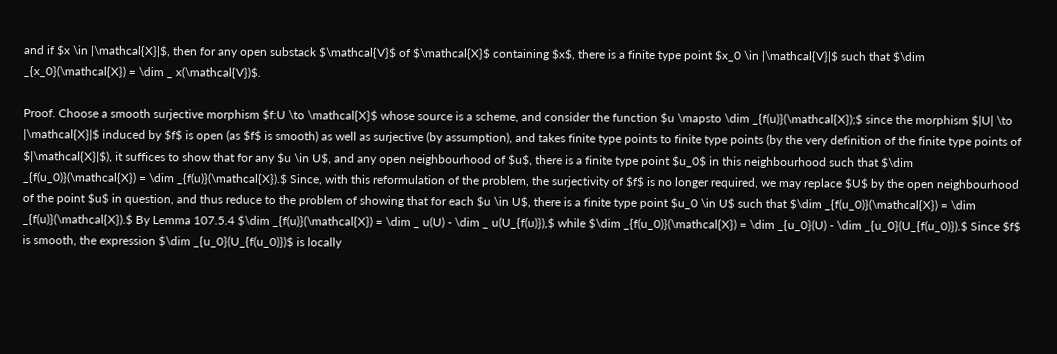and if $x \in |\mathcal{X}|$, then for any open substack $\mathcal{V}$ of $\mathcal{X}$ containing $x$, there is a finite type point $x_0 \in |\mathcal{V}|$ such that $\dim _{x_0}(\mathcal{X}) = \dim _ x(\mathcal{V})$.

Proof. Choose a smooth surjective morphism $f:U \to \mathcal{X}$ whose source is a scheme, and consider the function $u \mapsto \dim _{f(u)}(\mathcal{X});$ since the morphism $|U| \to |\mathcal{X}|$ induced by $f$ is open (as $f$ is smooth) as well as surjective (by assumption), and takes finite type points to finite type points (by the very definition of the finite type points of $|\mathcal{X}|$), it suffices to show that for any $u \in U$, and any open neighbourhood of $u$, there is a finite type point $u_0$ in this neighbourhood such that $\dim _{f(u_0)}(\mathcal{X}) = \dim _{f(u)}(\mathcal{X}).$ Since, with this reformulation of the problem, the surjectivity of $f$ is no longer required, we may replace $U$ by the open neighbourhood of the point $u$ in question, and thus reduce to the problem of showing that for each $u \in U$, there is a finite type point $u_0 \in U$ such that $\dim _{f(u_0)}(\mathcal{X}) = \dim _{f(u)}(\mathcal{X}).$ By Lemma 107.5.4 $\dim _{f(u)}(\mathcal{X}) = \dim _ u(U) - \dim _ u(U_{f(u)}),$ while $\dim _{f(u_0)}(\mathcal{X}) = \dim _{u_0}(U) - \dim _{u_0}(U_{f(u_0)}).$ Since $f$ is smooth, the expression $\dim _{u_0}(U_{f(u_0)})$ is locally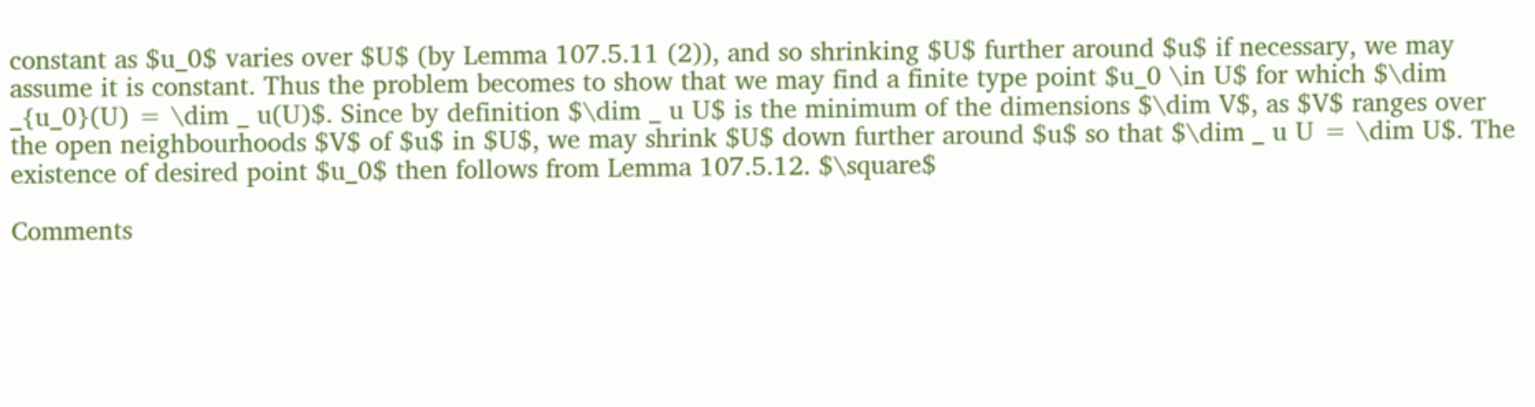constant as $u_0$ varies over $U$ (by Lemma 107.5.11 (2)), and so shrinking $U$ further around $u$ if necessary, we may assume it is constant. Thus the problem becomes to show that we may find a finite type point $u_0 \in U$ for which $\dim _{u_0}(U) = \dim _ u(U)$. Since by definition $\dim _ u U$ is the minimum of the dimensions $\dim V$, as $V$ ranges over the open neighbourhoods $V$ of $u$ in $U$, we may shrink $U$ down further around $u$ so that $\dim _ u U = \dim U$. The existence of desired point $u_0$ then follows from Lemma 107.5.12. $\square$

Comments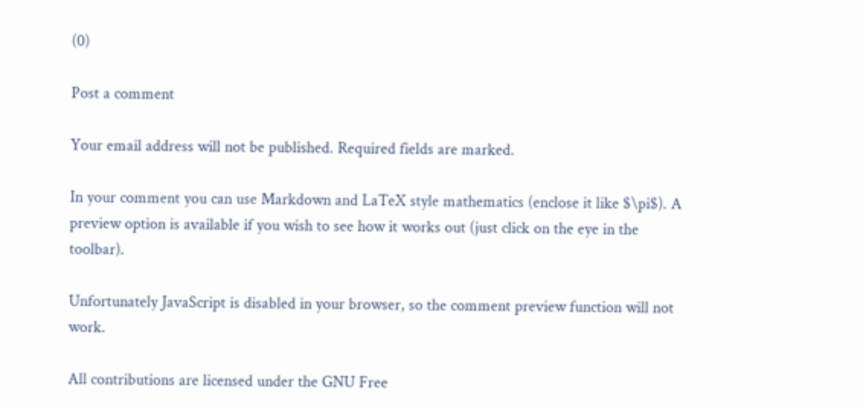(0)

Post a comment

Your email address will not be published. Required fields are marked.

In your comment you can use Markdown and LaTeX style mathematics (enclose it like $\pi$). A preview option is available if you wish to see how it works out (just click on the eye in the toolbar).

Unfortunately JavaScript is disabled in your browser, so the comment preview function will not work.

All contributions are licensed under the GNU Free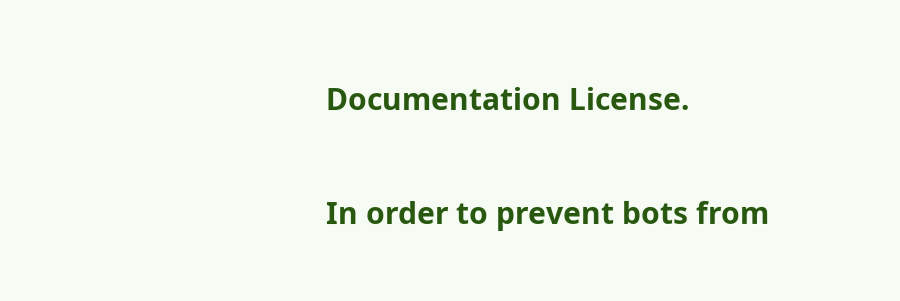Documentation License.

In order to prevent bots from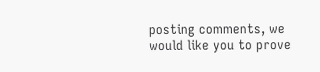posting comments, we would like you to prove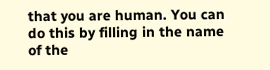that you are human. You can do this by filling in the name of the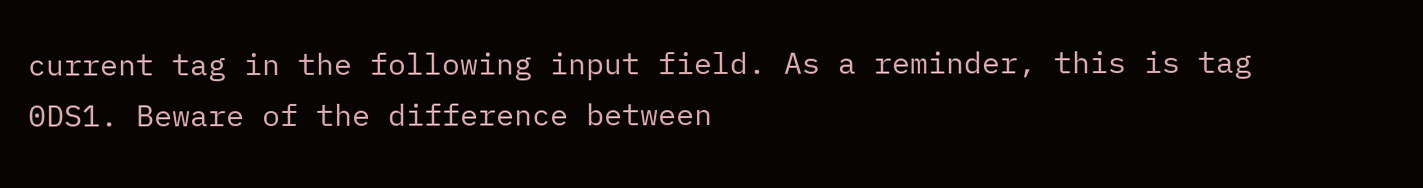current tag in the following input field. As a reminder, this is tag 0DS1. Beware of the difference between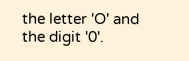the letter 'O' and the digit '0'.